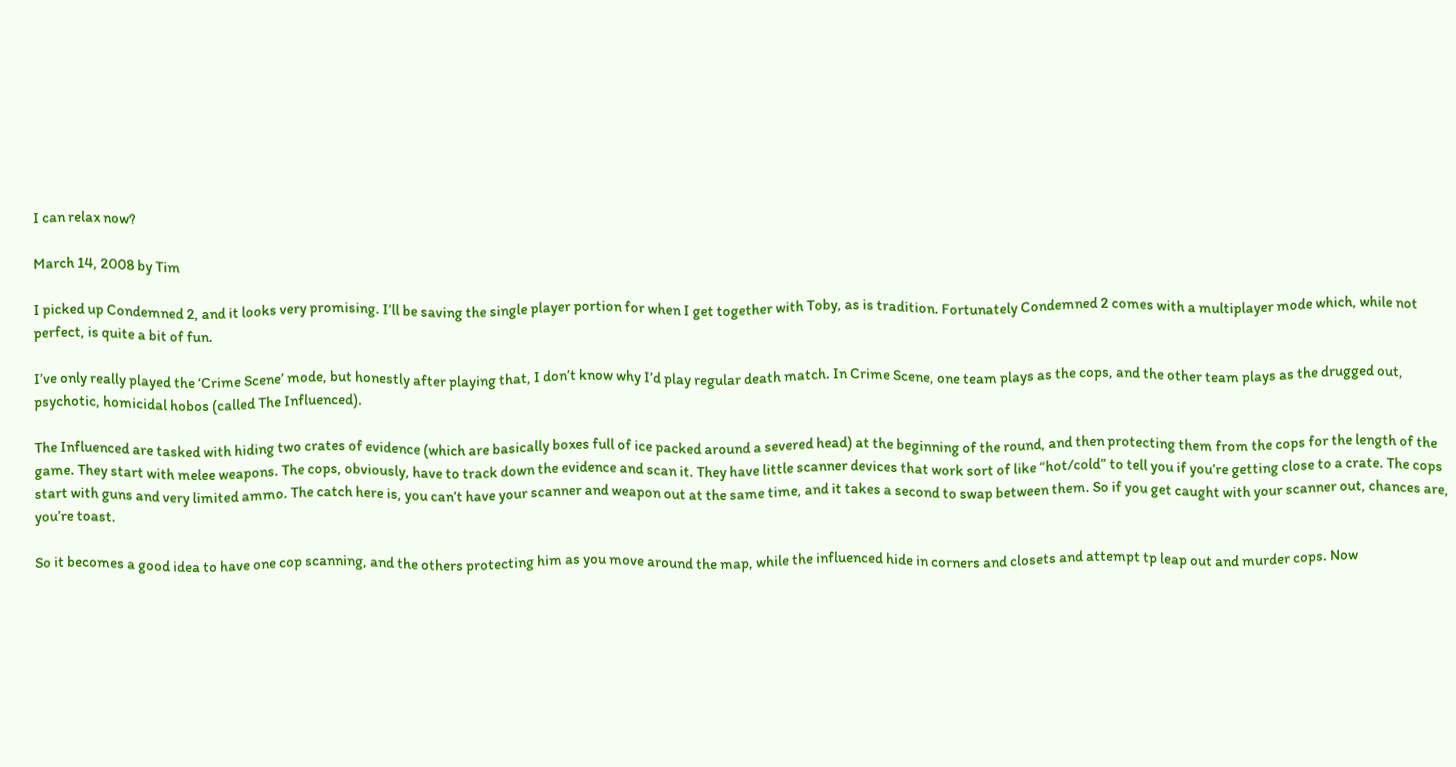I can relax now?

March 14, 2008 by Tim

I picked up Condemned 2, and it looks very promising. I’ll be saving the single player portion for when I get together with Toby, as is tradition. Fortunately Condemned 2 comes with a multiplayer mode which, while not perfect, is quite a bit of fun.

I’ve only really played the ‘Crime Scene’ mode, but honestly after playing that, I don’t know why I’d play regular death match. In Crime Scene, one team plays as the cops, and the other team plays as the drugged out, psychotic, homicidal hobos (called The Influenced).

The Influenced are tasked with hiding two crates of evidence (which are basically boxes full of ice packed around a severed head) at the beginning of the round, and then protecting them from the cops for the length of the game. They start with melee weapons. The cops, obviously, have to track down the evidence and scan it. They have little scanner devices that work sort of like “hot/cold” to tell you if you’re getting close to a crate. The cops start with guns and very limited ammo. The catch here is, you can’t have your scanner and weapon out at the same time, and it takes a second to swap between them. So if you get caught with your scanner out, chances are, you’re toast.

So it becomes a good idea to have one cop scanning, and the others protecting him as you move around the map, while the influenced hide in corners and closets and attempt tp leap out and murder cops. Now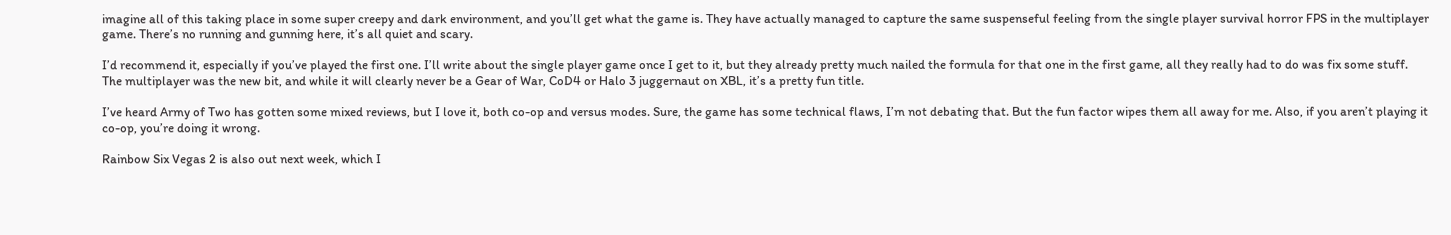imagine all of this taking place in some super creepy and dark environment, and you’ll get what the game is. They have actually managed to capture the same suspenseful feeling from the single player survival horror FPS in the multiplayer game. There’s no running and gunning here, it’s all quiet and scary.

I’d recommend it, especially if you’ve played the first one. I’ll write about the single player game once I get to it, but they already pretty much nailed the formula for that one in the first game, all they really had to do was fix some stuff. The multiplayer was the new bit, and while it will clearly never be a Gear of War, CoD4 or Halo 3 juggernaut on XBL, it’s a pretty fun title.

I’ve heard Army of Two has gotten some mixed reviews, but I love it, both co-op and versus modes. Sure, the game has some technical flaws, I’m not debating that. But the fun factor wipes them all away for me. Also, if you aren’t playing it co-op, you’re doing it wrong.

Rainbow Six Vegas 2 is also out next week, which I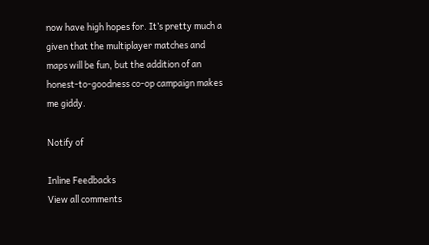now have high hopes for. It’s pretty much a given that the multiplayer matches and maps will be fun, but the addition of an honest-to-goodness co-op campaign makes me giddy.

Notify of

Inline Feedbacks
View all comments